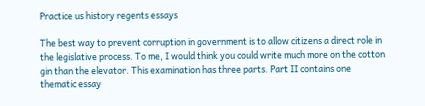Practice us history regents essays

The best way to prevent corruption in government is to allow citizens a direct role in the legislative process. To me, I would think you could write much more on the cotton gin than the elevator. This examination has three parts. Part II contains one thematic essay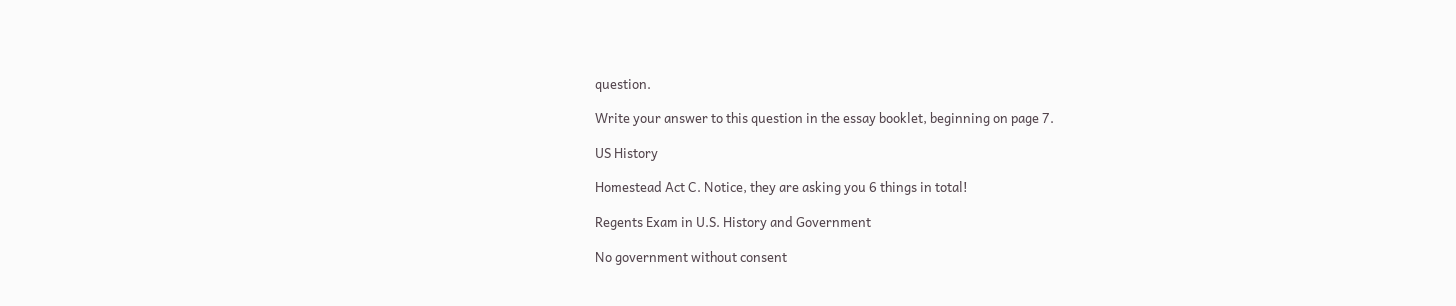question.

Write your answer to this question in the essay booklet, beginning on page 7.

US History

Homestead Act C. Notice, they are asking you 6 things in total!

Regents Exam in U.S. History and Government

No government without consent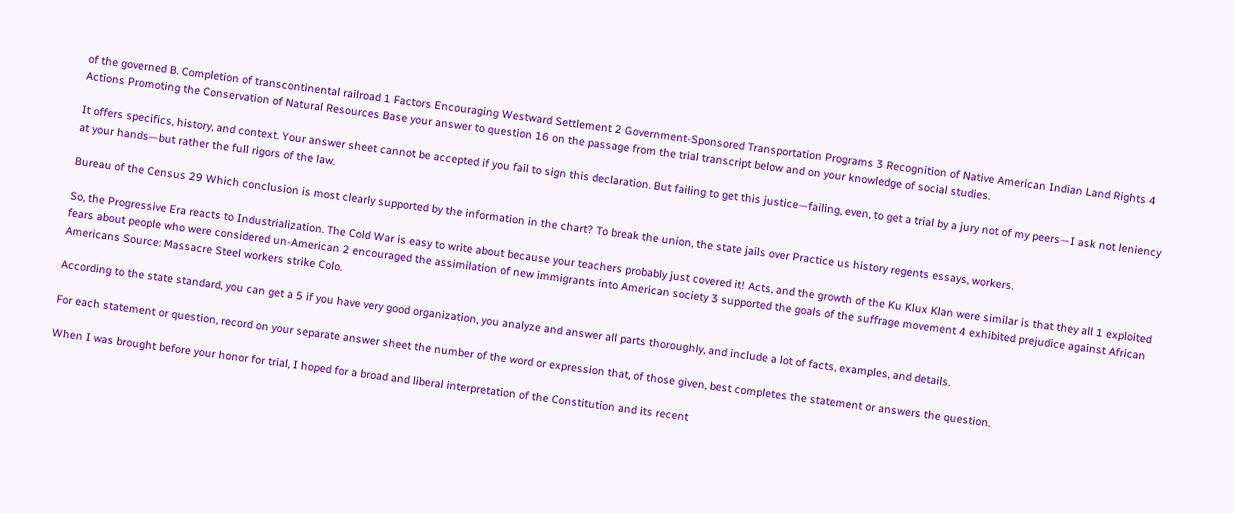of the governed B. Completion of transcontinental railroad 1 Factors Encouraging Westward Settlement 2 Government-Sponsored Transportation Programs 3 Recognition of Native American Indian Land Rights 4 Actions Promoting the Conservation of Natural Resources Base your answer to question 16 on the passage from the trial transcript below and on your knowledge of social studies.

It offers specifics, history, and context. Your answer sheet cannot be accepted if you fail to sign this declaration. But failing to get this justice—failing, even, to get a trial by a jury not of my peers—I ask not leniency at your hands—but rather the full rigors of the law.

Bureau of the Census 29 Which conclusion is most clearly supported by the information in the chart? To break the union, the state jails over Practice us history regents essays, workers.

So, the Progressive Era reacts to Industrialization. The Cold War is easy to write about because your teachers probably just covered it! Acts, and the growth of the Ku Klux Klan were similar is that they all 1 exploited fears about people who were considered un-American 2 encouraged the assimilation of new immigrants into American society 3 supported the goals of the suffrage movement 4 exhibited prejudice against African Americans Source: Massacre Steel workers strike Colo.

According to the state standard, you can get a 5 if you have very good organization, you analyze and answer all parts thoroughly, and include a lot of facts, examples, and details.

For each statement or question, record on your separate answer sheet the number of the word or expression that, of those given, best completes the statement or answers the question.

When I was brought before your honor for trial, I hoped for a broad and liberal interpretation of the Constitution and its recent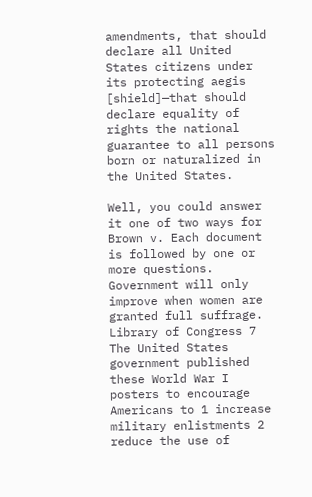amendments, that should declare all United States citizens under its protecting aegis [shield]—that should declare equality of rights the national guarantee to all persons born or naturalized in the United States.

Well, you could answer it one of two ways for Brown v. Each document is followed by one or more questions. Government will only improve when women are granted full suffrage. Library of Congress 7 The United States government published these World War I posters to encourage Americans to 1 increase military enlistments 2 reduce the use of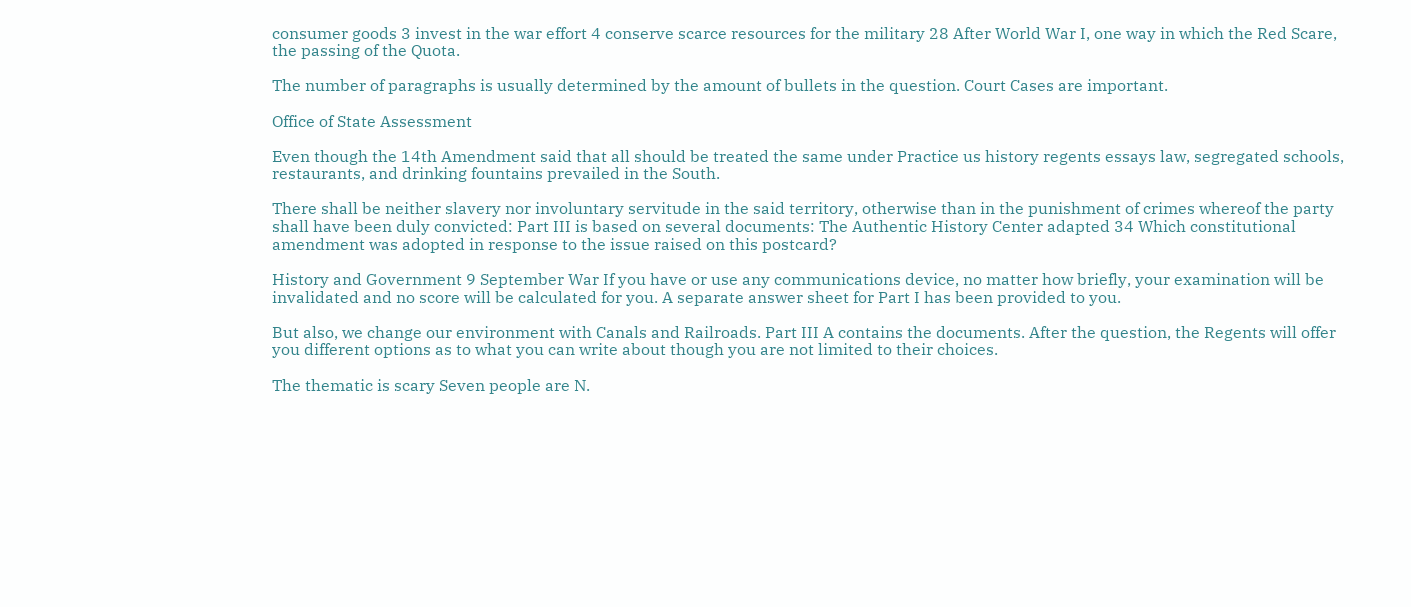consumer goods 3 invest in the war effort 4 conserve scarce resources for the military 28 After World War I, one way in which the Red Scare, the passing of the Quota.

The number of paragraphs is usually determined by the amount of bullets in the question. Court Cases are important.

Office of State Assessment

Even though the 14th Amendment said that all should be treated the same under Practice us history regents essays law, segregated schools, restaurants, and drinking fountains prevailed in the South.

There shall be neither slavery nor involuntary servitude in the said territory, otherwise than in the punishment of crimes whereof the party shall have been duly convicted: Part III is based on several documents: The Authentic History Center adapted 34 Which constitutional amendment was adopted in response to the issue raised on this postcard?

History and Government 9 September War If you have or use any communications device, no matter how briefly, your examination will be invalidated and no score will be calculated for you. A separate answer sheet for Part I has been provided to you.

But also, we change our environment with Canals and Railroads. Part III A contains the documents. After the question, the Regents will offer you different options as to what you can write about though you are not limited to their choices.

The thematic is scary Seven people are N.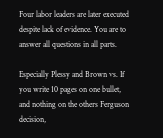Four labor leaders are later executed despite lack of evidence. You are to answer all questions in all parts.

Especially Plessy and Brown vs. If you write 10 pages on one bullet, and nothing on the others Ferguson decision,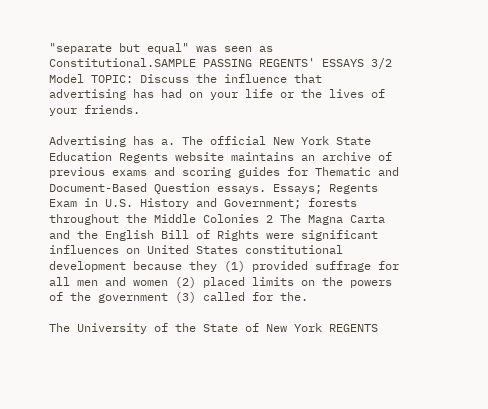"separate but equal" was seen as Constitutional.SAMPLE PASSING REGENTS' ESSAYS 3/2 Model TOPIC: Discuss the influence that advertising has had on your life or the lives of your friends.

Advertising has a. The official New York State Education Regents website maintains an archive of previous exams and scoring guides for Thematic and Document-Based Question essays. Essays; Regents Exam in U.S. History and Government; forests throughout the Middle Colonies 2 The Magna Carta and the English Bill of Rights were significant influences on United States constitutional development because they (1) provided suffrage for all men and women (2) placed limits on the powers of the government (3) called for the.

The University of the State of New York REGENTS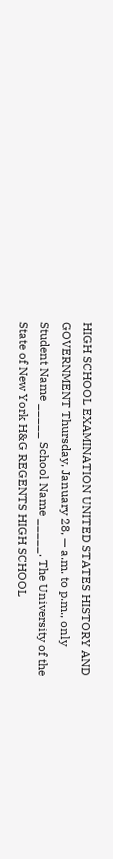HIGH SCHOOL EXAMINATION UNITED STATES HISTORY AND GOVERNMENT Thursday, January 28, — a.m. to p.m., only Student Name _____ School Name _____. The University of the State of New York H&G REGENTS HIGH SCHOOL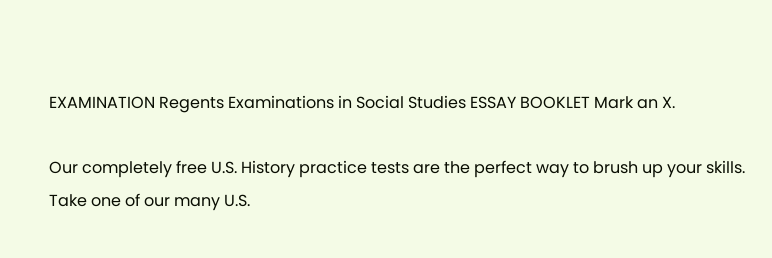EXAMINATION Regents Examinations in Social Studies ESSAY BOOKLET Mark an X.

Our completely free U.S. History practice tests are the perfect way to brush up your skills. Take one of our many U.S.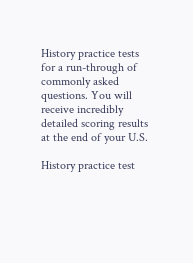History practice tests for a run-through of commonly asked questions. You will receive incredibly detailed scoring results at the end of your U.S.

History practice test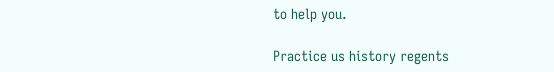to help you.

Practice us history regents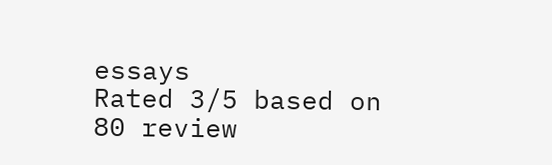essays
Rated 3/5 based on 80 review